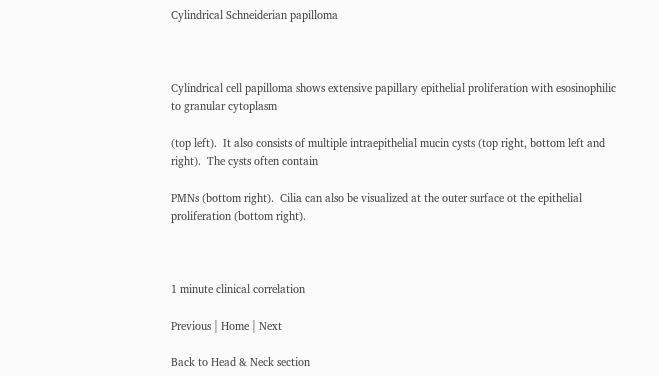Cylindrical Schneiderian papilloma



Cylindrical cell papilloma shows extensive papillary epithelial proliferation with esosinophilic to granular cytoplasm

(top left).  It also consists of multiple intraepithelial mucin cysts (top right, bottom left and right).  The cysts often contain

PMNs (bottom right).  Cilia can also be visualized at the outer surface ot the epithelial proliferation (bottom right).



1 minute clinical correlation

Previous | Home | Next

Back to Head & Neck section